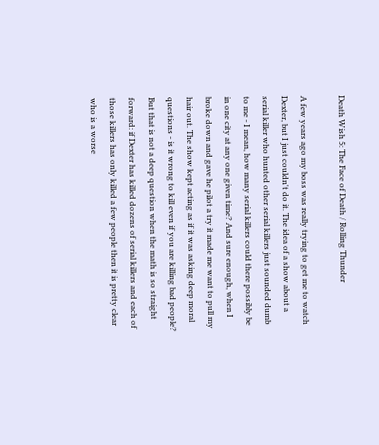Death Wish 5: The Face of Death / Rolling Thunder

A few years ago my boss was really trying to get me to watch Dexter, but I just couldn't do it. The idea of a show about a serial killer who hunted other serial killers just sounded dumb to me - I mean, how many serial killers could there possibly be in one city at any one given time? And sure enough, when I broke down and gave he pilot a try it made me want to pull my hair out. The show kept acting as if it was asking deep moral questions - is it wrong to kill even if you are killing bad people? But that is not a deep question when the math is so straight forward: if Dexter has killed dozens of serial killers and each of those killers has only killed a few people then it is pretty clear who is a worse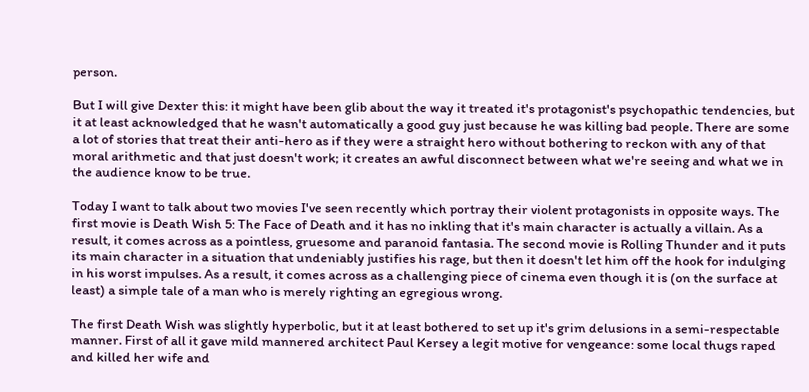person.

But I will give Dexter this: it might have been glib about the way it treated it's protagonist's psychopathic tendencies, but it at least acknowledged that he wasn't automatically a good guy just because he was killing bad people. There are some a lot of stories that treat their anti-hero as if they were a straight hero without bothering to reckon with any of that moral arithmetic and that just doesn't work; it creates an awful disconnect between what we're seeing and what we in the audience know to be true.

Today I want to talk about two movies I've seen recently which portray their violent protagonists in opposite ways. The first movie is Death Wish 5: The Face of Death and it has no inkling that it's main character is actually a villain. As a result, it comes across as a pointless, gruesome and paranoid fantasia. The second movie is Rolling Thunder and it puts its main character in a situation that undeniably justifies his rage, but then it doesn't let him off the hook for indulging in his worst impulses. As a result, it comes across as a challenging piece of cinema even though it is (on the surface at least) a simple tale of a man who is merely righting an egregious wrong.

The first Death Wish was slightly hyperbolic, but it at least bothered to set up it's grim delusions in a semi-respectable manner. First of all it gave mild mannered architect Paul Kersey a legit motive for vengeance: some local thugs raped and killed her wife and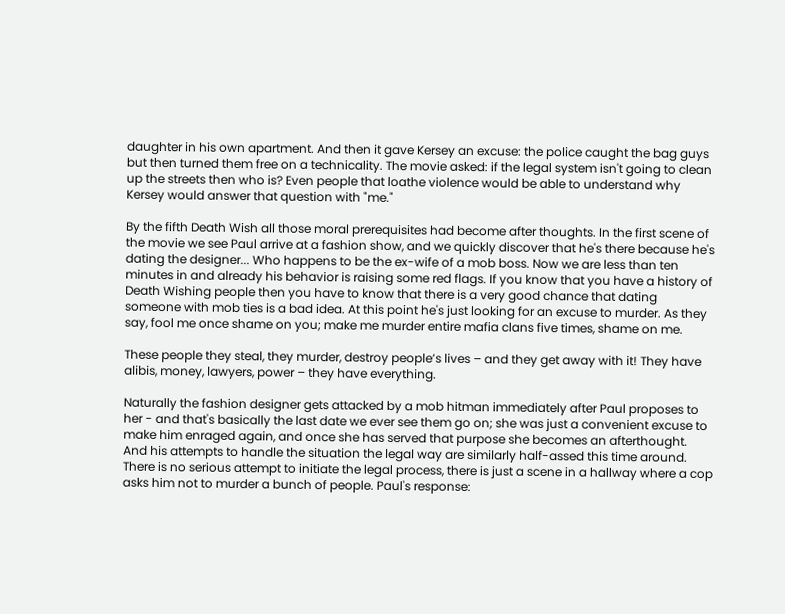daughter in his own apartment. And then it gave Kersey an excuse: the police caught the bag guys but then turned them free on a technicality. The movie asked: if the legal system isn't going to clean up the streets then who is? Even people that loathe violence would be able to understand why Kersey would answer that question with "me."

By the fifth Death Wish all those moral prerequisites had become after thoughts. In the first scene of the movie we see Paul arrive at a fashion show, and we quickly discover that he's there because he's dating the designer... Who happens to be the ex-wife of a mob boss. Now we are less than ten minutes in and already his behavior is raising some red flags. If you know that you have a history of Death Wishing people then you have to know that there is a very good chance that dating someone with mob ties is a bad idea. At this point he's just looking for an excuse to murder. As they say, fool me once shame on you; make me murder entire mafia clans five times, shame on me.

These people they steal, they murder, destroy people’s lives – and they get away with it! They have alibis, money, lawyers, power – they have everything.

Naturally the fashion designer gets attacked by a mob hitman immediately after Paul proposes to her - and that's basically the last date we ever see them go on; she was just a convenient excuse to make him enraged again, and once she has served that purpose she becomes an afterthought. And his attempts to handle the situation the legal way are similarly half-assed this time around. There is no serious attempt to initiate the legal process, there is just a scene in a hallway where a cop asks him not to murder a bunch of people. Paul's response: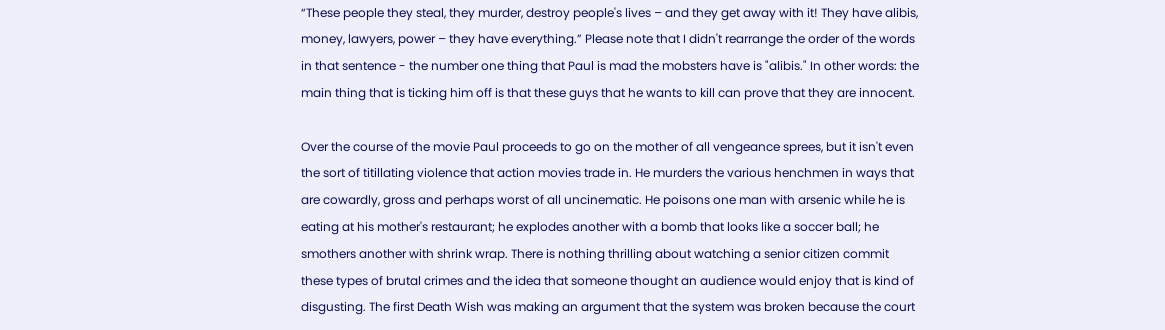“These people they steal, they murder, destroy people's lives – and they get away with it! They have alibis, money, lawyers, power – they have everything.” Please note that I didn't rearrange the order of the words in that sentence - the number one thing that Paul is mad the mobsters have is "alibis." In other words: the main thing that is ticking him off is that these guys that he wants to kill can prove that they are innocent.

Over the course of the movie Paul proceeds to go on the mother of all vengeance sprees, but it isn't even the sort of titillating violence that action movies trade in. He murders the various henchmen in ways that are cowardly, gross and perhaps worst of all uncinematic. He poisons one man with arsenic while he is eating at his mother's restaurant; he explodes another with a bomb that looks like a soccer ball; he smothers another with shrink wrap. There is nothing thrilling about watching a senior citizen commit these types of brutal crimes and the idea that someone thought an audience would enjoy that is kind of disgusting. The first Death Wish was making an argument that the system was broken because the court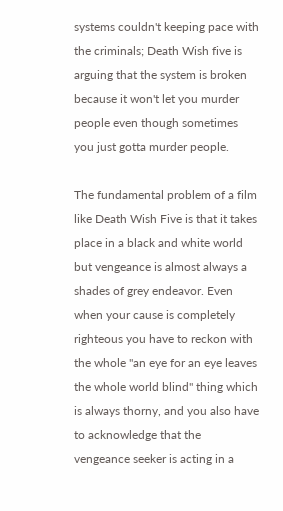systems couldn't keeping pace with the criminals; Death Wish five is arguing that the system is broken because it won't let you murder people even though sometimes you just gotta murder people.

The fundamental problem of a film like Death Wish Five is that it takes place in a black and white world but vengeance is almost always a shades of grey endeavor. Even when your cause is completely righteous you have to reckon with the whole "an eye for an eye leaves the whole world blind" thing which is always thorny, and you also have to acknowledge that the vengeance seeker is acting in a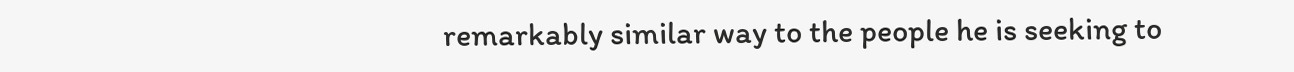remarkably similar way to the people he is seeking to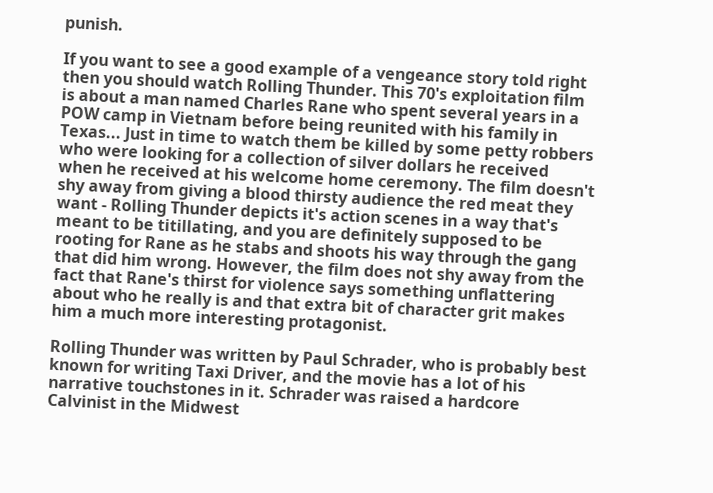punish.

If you want to see a good example of a vengeance story told right then you should watch Rolling Thunder. This 70's exploitation film is about a man named Charles Rane who spent several years in a POW camp in Vietnam before being reunited with his family in Texas... Just in time to watch them be killed by some petty robbers who were looking for a collection of silver dollars he received when he received at his welcome home ceremony. The film doesn't shy away from giving a blood thirsty audience the red meat they want - Rolling Thunder depicts it's action scenes in a way that's meant to be titillating, and you are definitely supposed to be rooting for Rane as he stabs and shoots his way through the gang that did him wrong. However, the film does not shy away from the fact that Rane's thirst for violence says something unflattering about who he really is and that extra bit of character grit makes him a much more interesting protagonist.

Rolling Thunder was written by Paul Schrader, who is probably best known for writing Taxi Driver, and the movie has a lot of his narrative touchstones in it. Schrader was raised a hardcore Calvinist in the Midwest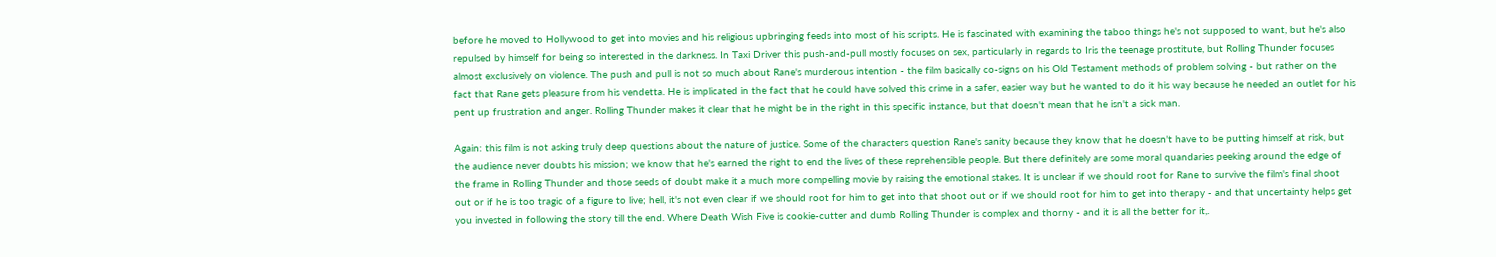before he moved to Hollywood to get into movies and his religious upbringing feeds into most of his scripts. He is fascinated with examining the taboo things he's not supposed to want, but he's also repulsed by himself for being so interested in the darkness. In Taxi Driver this push-and-pull mostly focuses on sex, particularly in regards to Iris the teenage prostitute, but Rolling Thunder focuses almost exclusively on violence. The push and pull is not so much about Rane's murderous intention - the film basically co-signs on his Old Testament methods of problem solving - but rather on the fact that Rane gets pleasure from his vendetta. He is implicated in the fact that he could have solved this crime in a safer, easier way but he wanted to do it his way because he needed an outlet for his pent up frustration and anger. Rolling Thunder makes it clear that he might be in the right in this specific instance, but that doesn't mean that he isn't a sick man.

Again: this film is not asking truly deep questions about the nature of justice. Some of the characters question Rane's sanity because they know that he doesn't have to be putting himself at risk, but the audience never doubts his mission; we know that he's earned the right to end the lives of these reprehensible people. But there definitely are some moral quandaries peeking around the edge of the frame in Rolling Thunder and those seeds of doubt make it a much more compelling movie by raising the emotional stakes. It is unclear if we should root for Rane to survive the film's final shoot out or if he is too tragic of a figure to live; hell, it's not even clear if we should root for him to get into that shoot out or if we should root for him to get into therapy - and that uncertainty helps get you invested in following the story till the end. Where Death Wish Five is cookie-cutter and dumb Rolling Thunder is complex and thorny - and it is all the better for it,.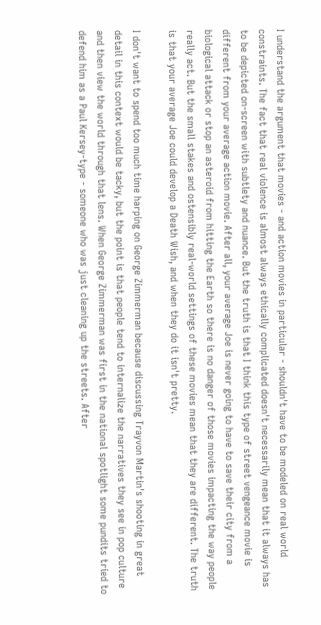I understand the argument that movies - and action movies in particular - shouldn't have to be modeled on real world constraints. The fact that real violence is almost always ethically complicated doesn't necessarily mean that it always has to be depicted on-screen with subtlety and nuance. But the truth is that I think this type of street vengeance movie is different from your average action movie. After all, your average Joe is never going to have to save their city from a biological attack or stop an asteroid from hitting the Earth so there is no danger of those movies impacting the way people really act. But the small stakes and ostensibly real-world settings of these movies mean that they are different. The truth is that your average Joe could develop a Death Wish, and when they do it isn't pretty.

I don't want to spend too much time harping on George Zimmerman because discussing Trayvon Martin's shooting in great detail in this context would be tacky, but the point is that people tend to internalize the narratives they see in pop culture and then view the world through that lens. When George Zimmerman was first in the national spotlight some pundits tried to defend him as a Paul Kersey-type - someone who was just cleaning up the streets. After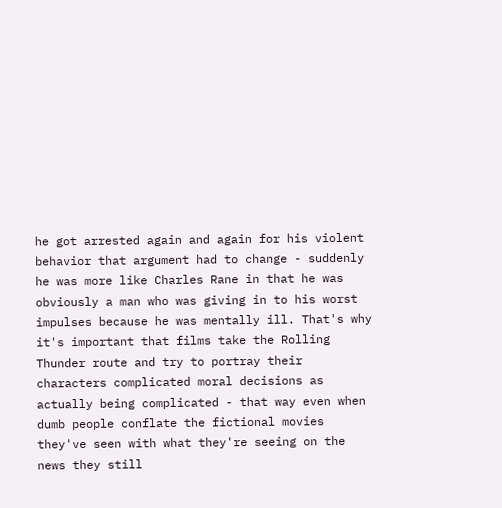he got arrested again and again for his violent behavior that argument had to change - suddenly he was more like Charles Rane in that he was obviously a man who was giving in to his worst impulses because he was mentally ill. That's why it's important that films take the Rolling Thunder route and try to portray their characters complicated moral decisions as actually being complicated - that way even when dumb people conflate the fictional movies they've seen with what they're seeing on the news they still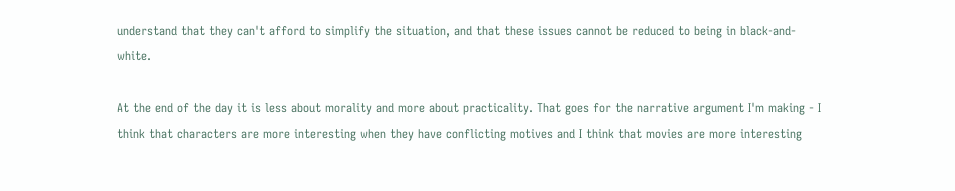understand that they can't afford to simplify the situation, and that these issues cannot be reduced to being in black-and-white.

At the end of the day it is less about morality and more about practicality. That goes for the narrative argument I'm making - I think that characters are more interesting when they have conflicting motives and I think that movies are more interesting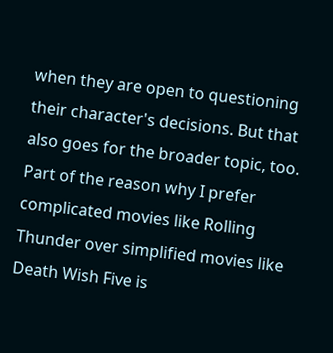when they are open to questioning their character's decisions. But that also goes for the broader topic, too. Part of the reason why I prefer complicated movies like Rolling Thunder over simplified movies like Death Wish Five is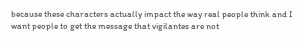because these characters actually impact the way real people think and I want people to get the message that vigilantes are not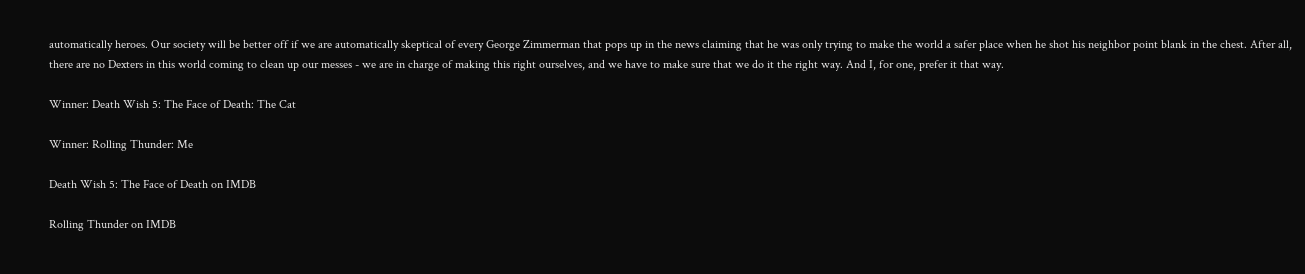automatically heroes. Our society will be better off if we are automatically skeptical of every George Zimmerman that pops up in the news claiming that he was only trying to make the world a safer place when he shot his neighbor point blank in the chest. After all, there are no Dexters in this world coming to clean up our messes - we are in charge of making this right ourselves, and we have to make sure that we do it the right way. And I, for one, prefer it that way.

Winner: Death Wish 5: The Face of Death: The Cat

Winner: Rolling Thunder: Me

Death Wish 5: The Face of Death on IMDB

Rolling Thunder on IMDB